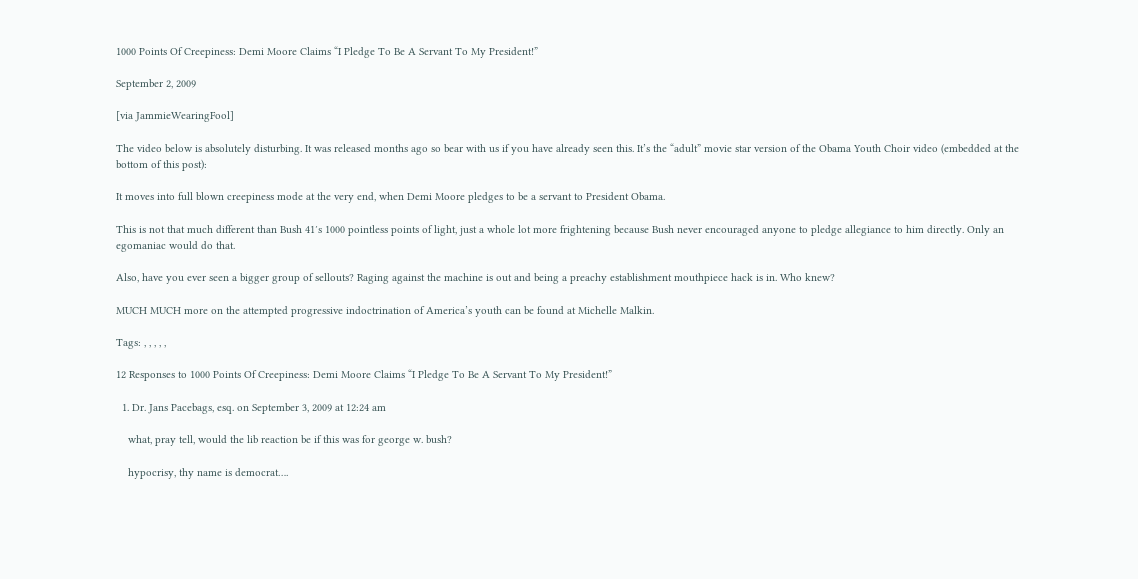1000 Points Of Creepiness: Demi Moore Claims “I Pledge To Be A Servant To My President!”

September 2, 2009

[via JammieWearingFool]

The video below is absolutely disturbing. It was released months ago so bear with us if you have already seen this. It’s the “adult” movie star version of the Obama Youth Choir video (embedded at the bottom of this post):

It moves into full blown creepiness mode at the very end, when Demi Moore pledges to be a servant to President Obama.

This is not that much different than Bush 41′s 1000 pointless points of light, just a whole lot more frightening because Bush never encouraged anyone to pledge allegiance to him directly. Only an egomaniac would do that.

Also, have you ever seen a bigger group of sellouts? Raging against the machine is out and being a preachy establishment mouthpiece hack is in. Who knew?

MUCH MUCH more on the attempted progressive indoctrination of America’s youth can be found at Michelle Malkin.

Tags: , , , , ,

12 Responses to 1000 Points Of Creepiness: Demi Moore Claims “I Pledge To Be A Servant To My President!”

  1. Dr. Jans Pacebags, esq. on September 3, 2009 at 12:24 am

    what, pray tell, would the lib reaction be if this was for george w. bush?

    hypocrisy, thy name is democrat….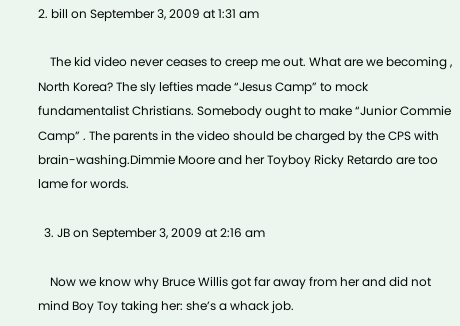2. bill on September 3, 2009 at 1:31 am

    The kid video never ceases to creep me out. What are we becoming , North Korea? The sly lefties made “Jesus Camp” to mock fundamentalist Christians. Somebody ought to make “Junior Commie Camp” . The parents in the video should be charged by the CPS with brain-washing.Dimmie Moore and her Toyboy Ricky Retardo are too lame for words.

  3. JB on September 3, 2009 at 2:16 am

    Now we know why Bruce Willis got far away from her and did not mind Boy Toy taking her: she’s a whack job.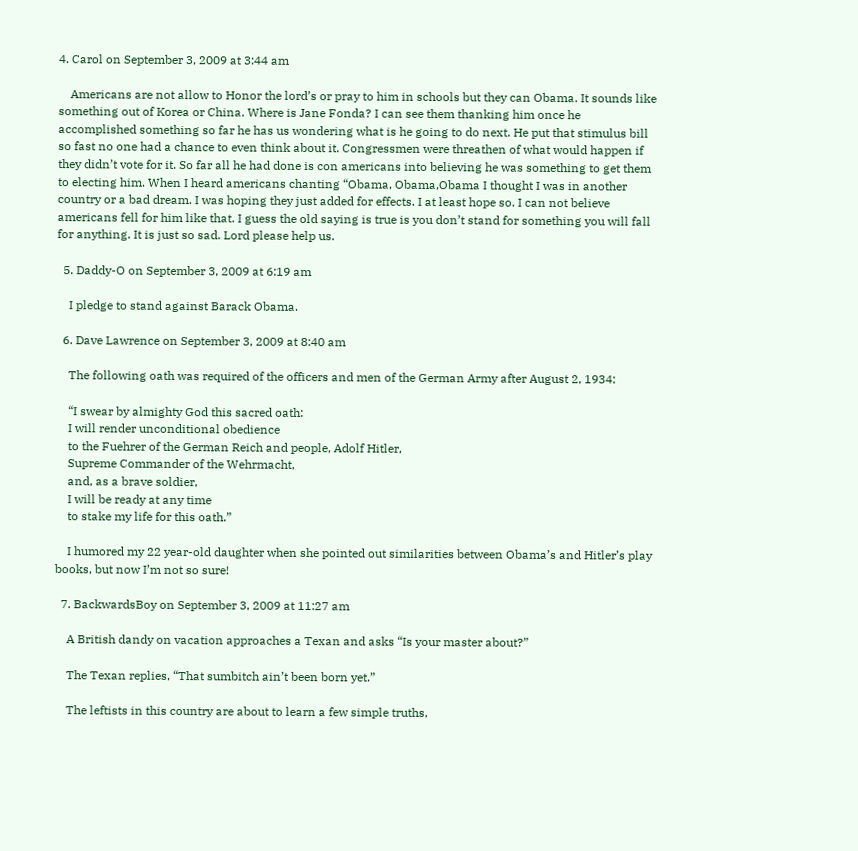4. Carol on September 3, 2009 at 3:44 am

    Americans are not allow to Honor the lord’s or pray to him in schools but they can Obama. It sounds like something out of Korea or China. Where is Jane Fonda? I can see them thanking him once he accomplished something so far he has us wondering what is he going to do next. He put that stimulus bill so fast no one had a chance to even think about it. Congressmen were threathen of what would happen if they didn’t vote for it. So far all he had done is con americans into believing he was something to get them to electing him. When I heard americans chanting “Obama, Obama,Obama I thought I was in another country or a bad dream. I was hoping they just added for effects. I at least hope so. I can not believe americans fell for him like that. I guess the old saying is true is you don’t stand for something you will fall for anything. It is just so sad. Lord please help us.

  5. Daddy-O on September 3, 2009 at 6:19 am

    I pledge to stand against Barack Obama.

  6. Dave Lawrence on September 3, 2009 at 8:40 am

    The following oath was required of the officers and men of the German Army after August 2, 1934:

    “I swear by almighty God this sacred oath:
    I will render unconditional obedience
    to the Fuehrer of the German Reich and people, Adolf Hitler,
    Supreme Commander of the Wehrmacht,
    and, as a brave soldier,
    I will be ready at any time
    to stake my life for this oath.”

    I humored my 22 year-old daughter when she pointed out similarities between Obama’s and Hitler’s play books, but now I’m not so sure!

  7. BackwardsBoy on September 3, 2009 at 11:27 am

    A British dandy on vacation approaches a Texan and asks “Is your master about?”

    The Texan replies, “That sumbitch ain’t been born yet.”

    The leftists in this country are about to learn a few simple truths,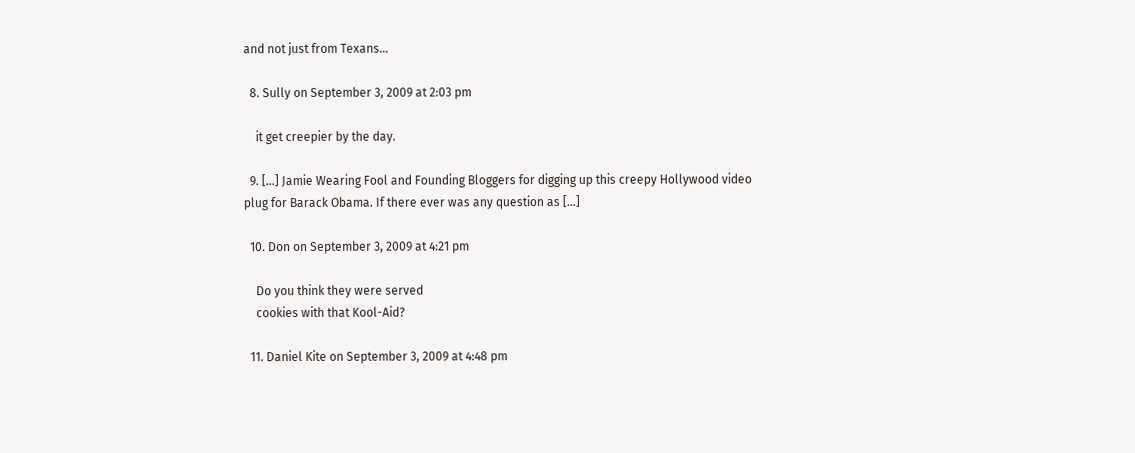and not just from Texans…

  8. Sully on September 3, 2009 at 2:03 pm

    it get creepier by the day.

  9. [...] Jamie Wearing Fool and Founding Bloggers for digging up this creepy Hollywood video plug for Barack Obama. If there ever was any question as [...]

  10. Don on September 3, 2009 at 4:21 pm

    Do you think they were served
    cookies with that Kool-Aid?

  11. Daniel Kite on September 3, 2009 at 4:48 pm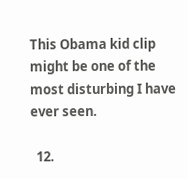This Obama kid clip might be one of the most disturbing I have ever seen.

  12.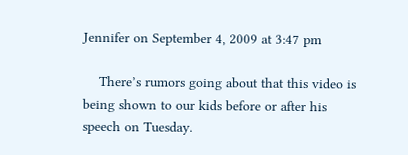Jennifer on September 4, 2009 at 3:47 pm

    There’s rumors going about that this video is being shown to our kids before or after his speech on Tuesday.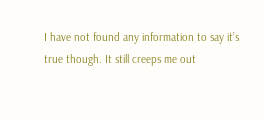I have not found any information to say it’s true though. It still creeps me out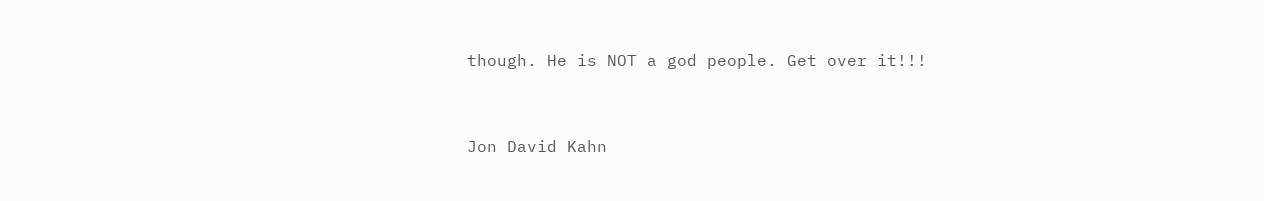though. He is NOT a god people. Get over it!!!


Jon David Kahn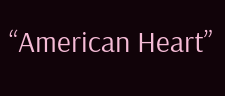“American Heart”